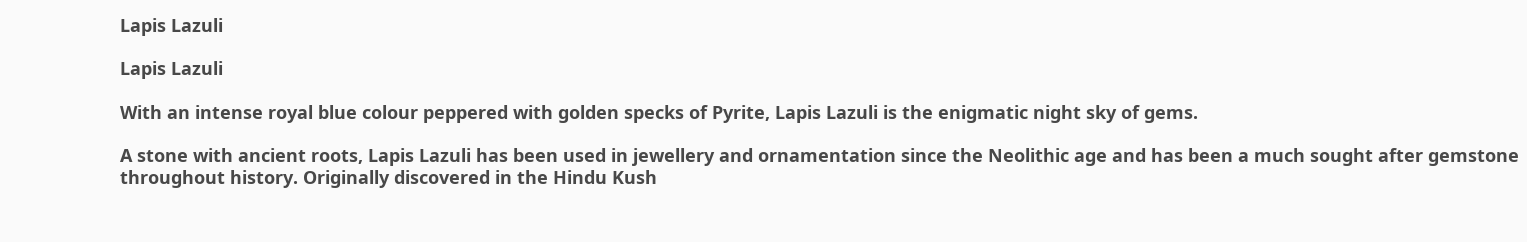Lapis Lazuli

Lapis Lazuli

With an intense royal blue colour peppered with golden specks of Pyrite, Lapis Lazuli is the enigmatic night sky of gems.

A stone with ancient roots, Lapis Lazuli has been used in jewellery and ornamentation since the Neolithic age and has been a much sought after gemstone throughout history. Originally discovered in the Hindu Kush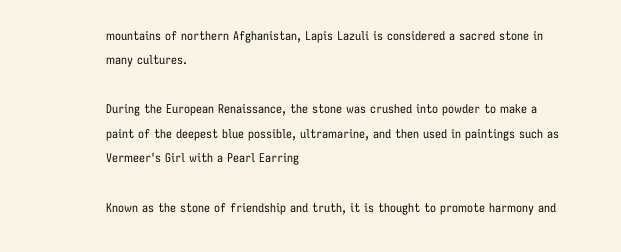mountains of northern Afghanistan, Lapis Lazuli is considered a sacred stone in many cultures.

During the European Renaissance, the stone was crushed into powder to make a paint of the deepest blue possible, ultramarine, and then used in paintings such as Vermeer's Girl with a Pearl Earring

Known as the stone of friendship and truth, it is thought to promote harmony and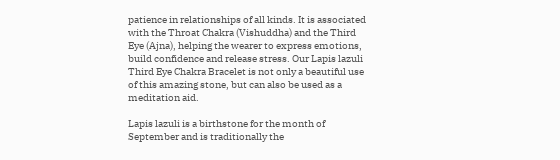patience in relationships of all kinds. It is associated with the Throat Chakra (Vishuddha) and the Third Eye (Ajna), helping the wearer to express emotions, build confidence and release stress. Our Lapis lazuli Third Eye Chakra Bracelet is not only a beautiful use of this amazing stone, but can also be used as a meditation aid.

Lapis lazuli is a birthstone for the month of September and is traditionally the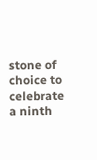stone of choice to celebrate a ninth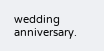wedding anniversary.